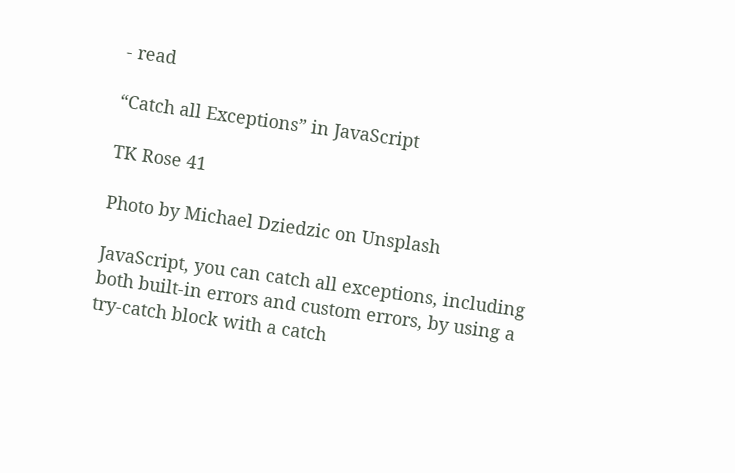- read

“Catch all Exceptions” in JavaScript

TK Rose 41

Photo by Michael Dziedzic on Unsplash

JavaScript, you can catch all exceptions, including both built-in errors and custom errors, by using a try-catch block with a catch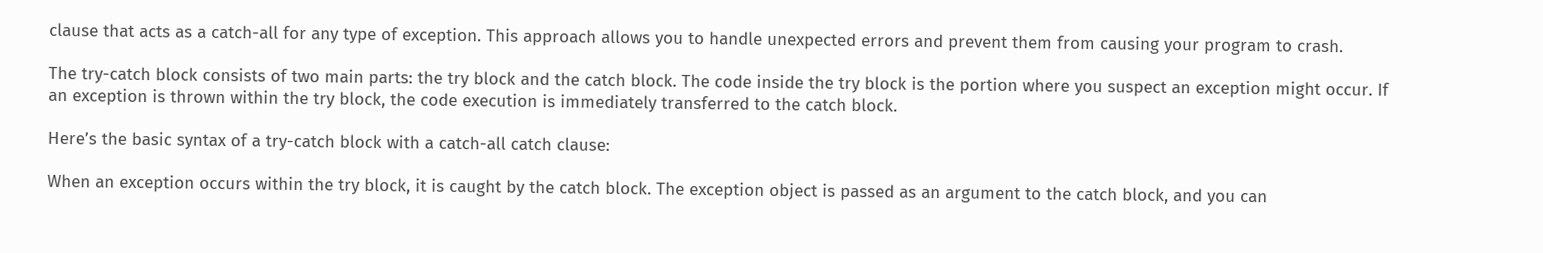clause that acts as a catch-all for any type of exception. This approach allows you to handle unexpected errors and prevent them from causing your program to crash.

The try-catch block consists of two main parts: the try block and the catch block. The code inside the try block is the portion where you suspect an exception might occur. If an exception is thrown within the try block, the code execution is immediately transferred to the catch block.

Here’s the basic syntax of a try-catch block with a catch-all catch clause:

When an exception occurs within the try block, it is caught by the catch block. The exception object is passed as an argument to the catch block, and you can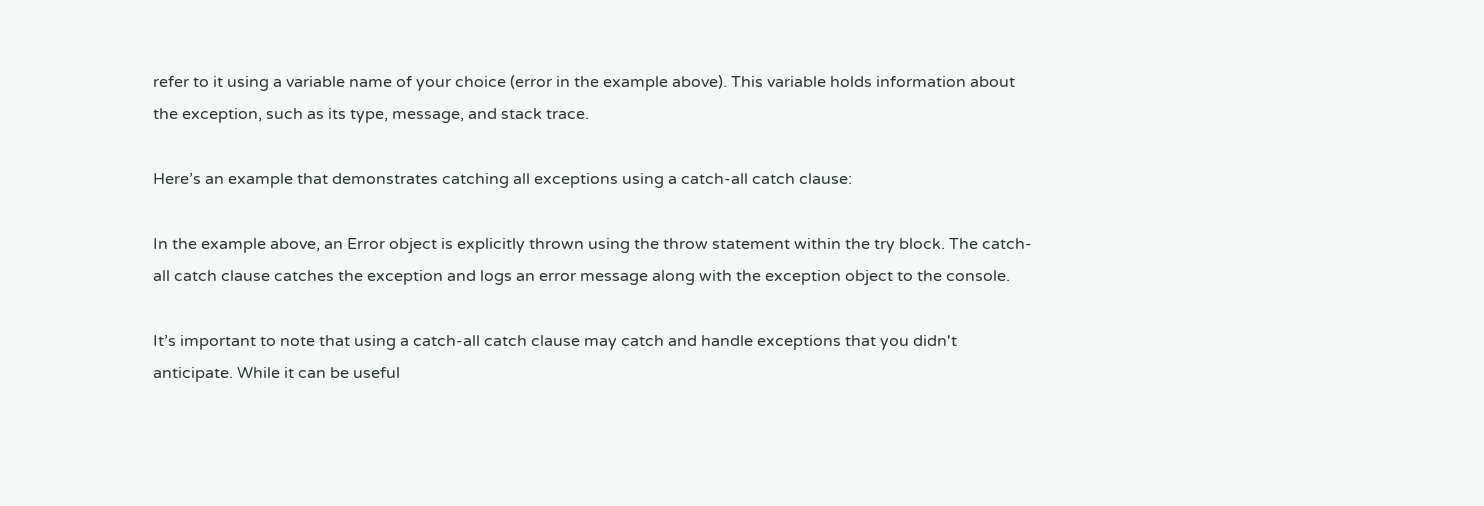refer to it using a variable name of your choice (error in the example above). This variable holds information about the exception, such as its type, message, and stack trace.

Here’s an example that demonstrates catching all exceptions using a catch-all catch clause:

In the example above, an Error object is explicitly thrown using the throw statement within the try block. The catch-all catch clause catches the exception and logs an error message along with the exception object to the console.

It’s important to note that using a catch-all catch clause may catch and handle exceptions that you didn't anticipate. While it can be useful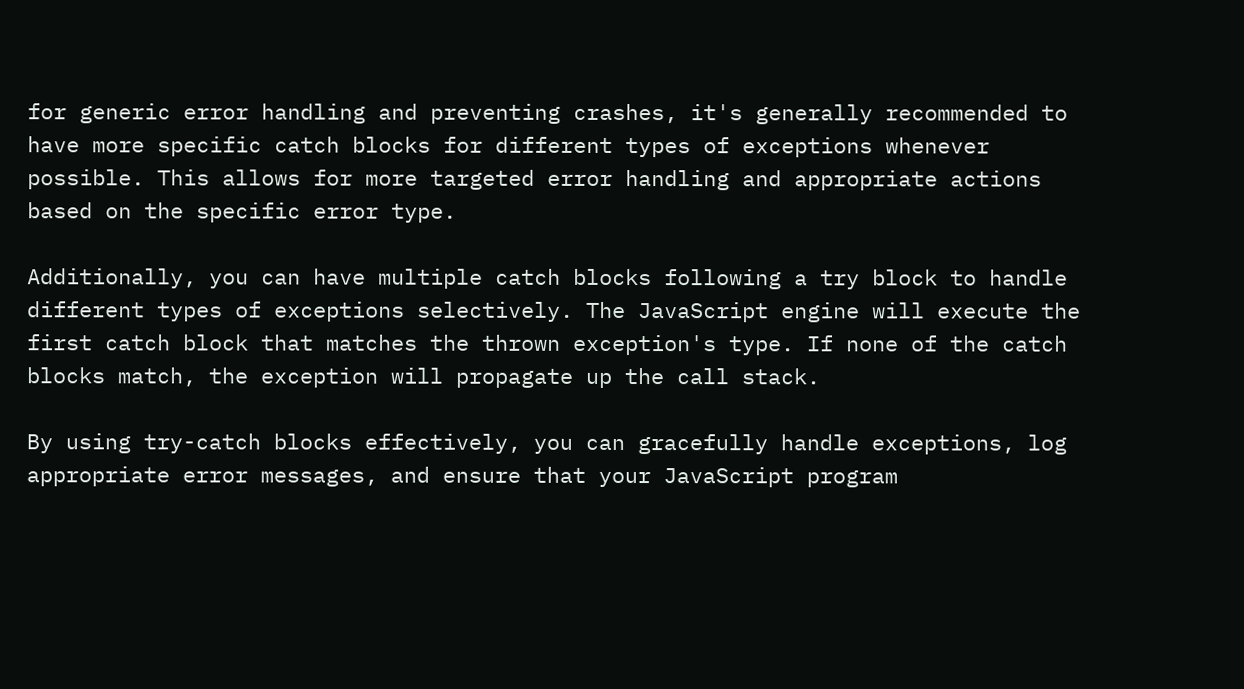for generic error handling and preventing crashes, it's generally recommended to have more specific catch blocks for different types of exceptions whenever possible. This allows for more targeted error handling and appropriate actions based on the specific error type.

Additionally, you can have multiple catch blocks following a try block to handle different types of exceptions selectively. The JavaScript engine will execute the first catch block that matches the thrown exception's type. If none of the catch blocks match, the exception will propagate up the call stack.

By using try-catch blocks effectively, you can gracefully handle exceptions, log appropriate error messages, and ensure that your JavaScript program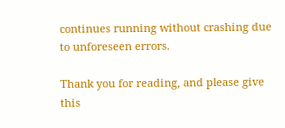continues running without crashing due to unforeseen errors.

Thank you for reading, and please give this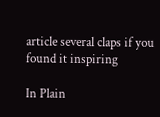article several claps if you found it inspiring

In Plain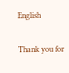English

Thank you for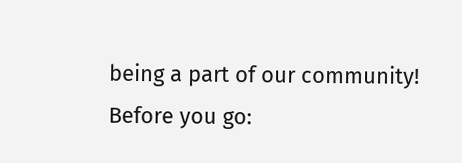being a part of our community! Before you go: